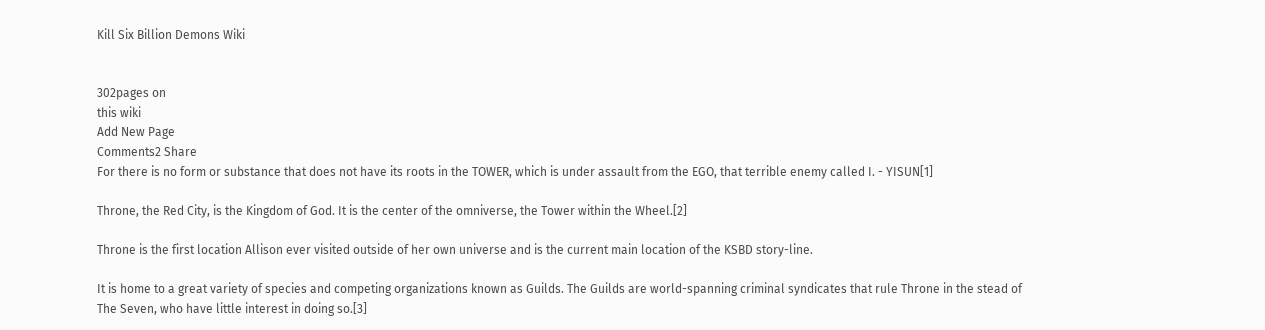Kill Six Billion Demons Wiki


302pages on
this wiki
Add New Page
Comments2 Share
For there is no form or substance that does not have its roots in the TOWER, which is under assault from the EGO, that terrible enemy called I. - YISUN[1]

Throne, the Red City, is the Kingdom of God. It is the center of the omniverse, the Tower within the Wheel.[2]

Throne is the first location Allison ever visited outside of her own universe and is the current main location of the KSBD story-line.

It is home to a great variety of species and competing organizations known as Guilds. The Guilds are world-spanning criminal syndicates that rule Throne in the stead of The Seven, who have little interest in doing so.[3]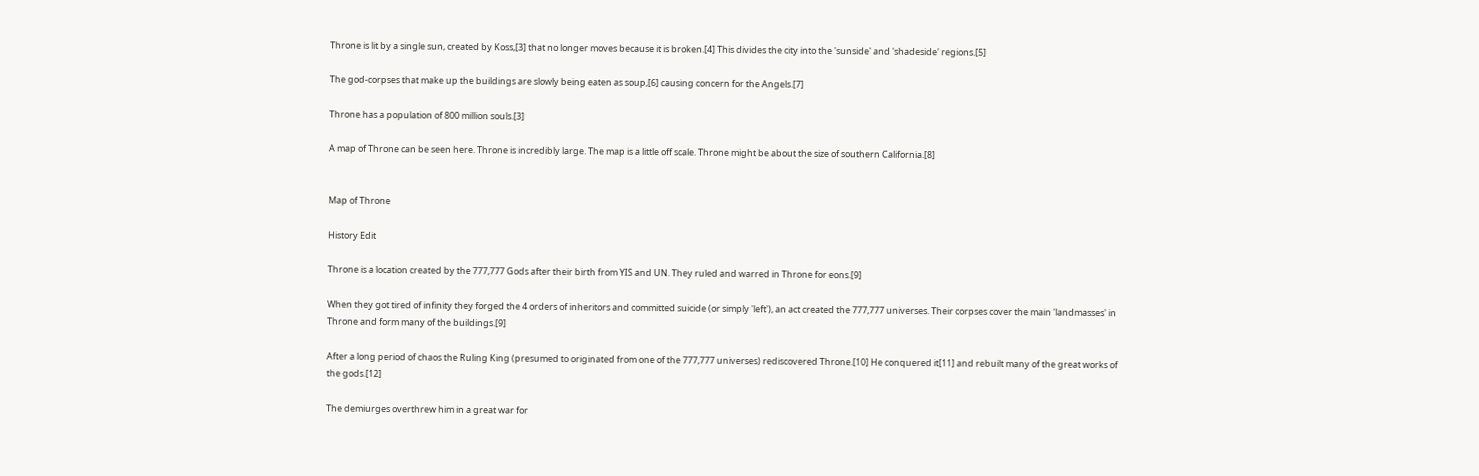Throne is lit by a single sun, created by Koss,[3] that no longer moves because it is broken.[4] This divides the city into the 'sunside' and 'shadeside' regions.[5]

The god-corpses that make up the buildings are slowly being eaten as soup,[6] causing concern for the Angels.[7]

Throne has a population of 800 million souls.[3]

A map of Throne can be seen here. Throne is incredibly large. The map is a little off scale. Throne might be about the size of southern California.[8]


Map of Throne

History Edit

Throne is a location created by the 777,777 Gods after their birth from YIS and UN. They ruled and warred in Throne for eons.[9]

When they got tired of infinity they forged the 4 orders of inheritors and committed suicide (or simply 'left'), an act created the 777,777 universes. Their corpses cover the main 'landmasses' in Throne and form many of the buildings.[9]

After a long period of chaos the Ruling King (presumed to originated from one of the 777,777 universes) rediscovered Throne.[10] He conquered it[11] and rebuilt many of the great works of the gods.[12]

The demiurges overthrew him in a great war for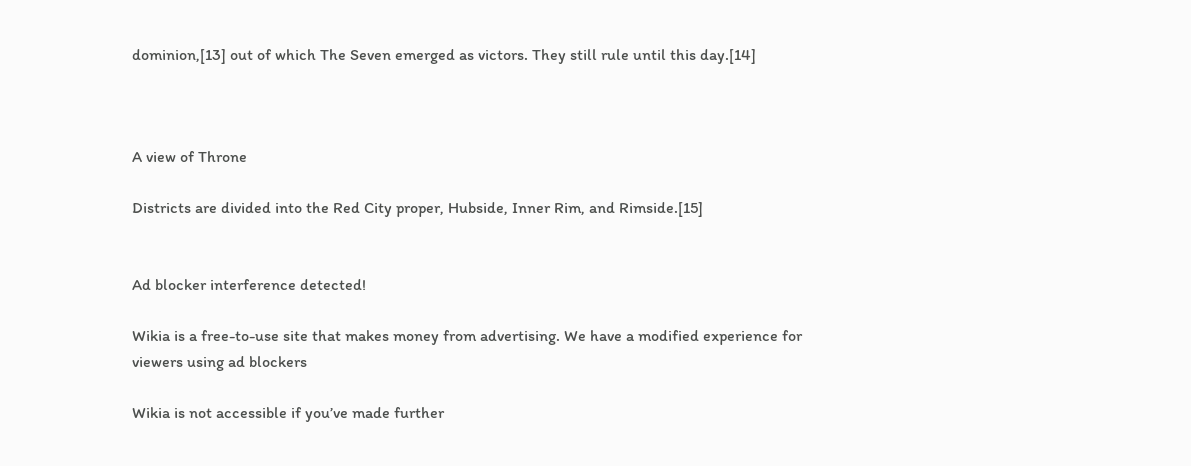dominion,[13] out of which The Seven emerged as victors. They still rule until this day.[14]



A view of Throne

Districts are divided into the Red City proper, Hubside, Inner Rim, and Rimside.[15]


Ad blocker interference detected!

Wikia is a free-to-use site that makes money from advertising. We have a modified experience for viewers using ad blockers

Wikia is not accessible if you’ve made further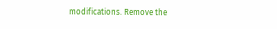modifications. Remove the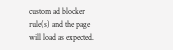custom ad blocker rule(s) and the page will load as expected.